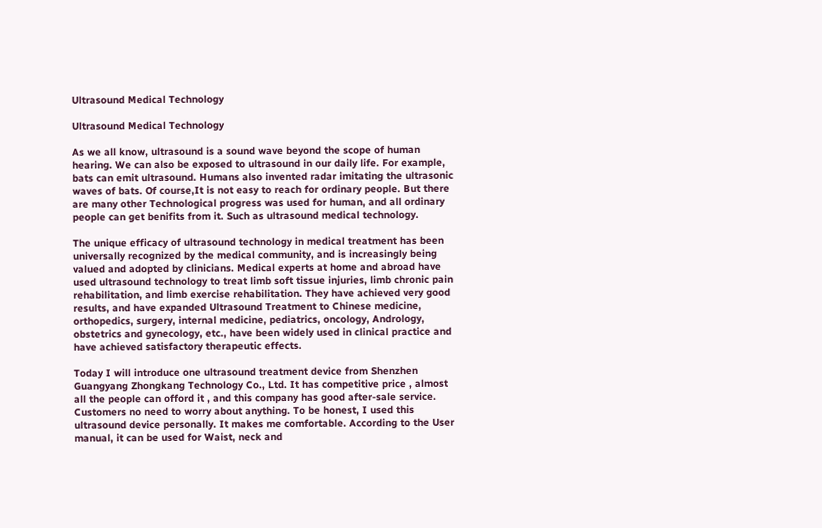Ultrasound Medical Technology

Ultrasound Medical Technology

As we all know, ultrasound is a sound wave beyond the scope of human hearing. We can also be exposed to ultrasound in our daily life. For example, bats can emit ultrasound. Humans also invented radar imitating the ultrasonic waves of bats. Of course,It is not easy to reach for ordinary people. But there are many other Technological progress was used for human, and all ordinary people can get benifits from it. Such as ultrasound medical technology.

The unique efficacy of ultrasound technology in medical treatment has been universally recognized by the medical community, and is increasingly being valued and adopted by clinicians. Medical experts at home and abroad have used ultrasound technology to treat limb soft tissue injuries, limb chronic pain rehabilitation, and limb exercise rehabilitation. They have achieved very good results, and have expanded Ultrasound Treatment to Chinese medicine, orthopedics, surgery, internal medicine, pediatrics, oncology, Andrology, obstetrics and gynecology, etc., have been widely used in clinical practice and have achieved satisfactory therapeutic effects.

Today I will introduce one ultrasound treatment device from Shenzhen Guangyang Zhongkang Technology Co., Ltd. It has competitive price , almost all the people can offord it , and this company has good after-sale service. Customers no need to worry about anything. To be honest, I used this ultrasound device personally. It makes me comfortable. According to the User manual, it can be used for Waist, neck and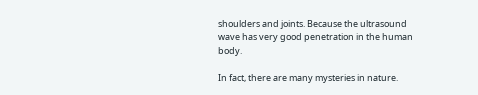shoulders and joints. Because the ultrasound wave has very good penetration in the human body.

In fact, there are many mysteries in nature.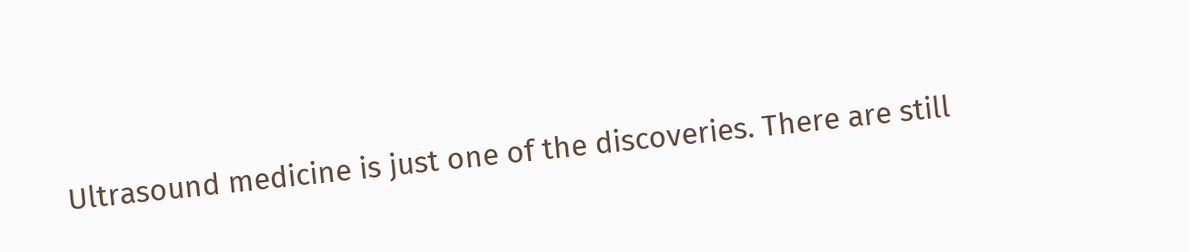Ultrasound medicine is just one of the discoveries. There are still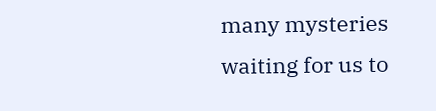many mysteries waiting for us to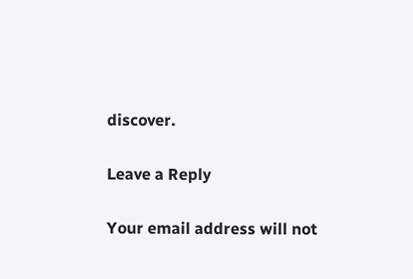discover.

Leave a Reply

Your email address will not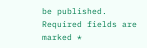be published. Required fields are marked *